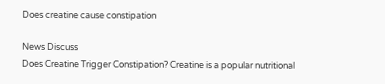Does creatine cause constipation

News Discuss
Does Creatine Trigger Constipation? Creatine is a popular nutritional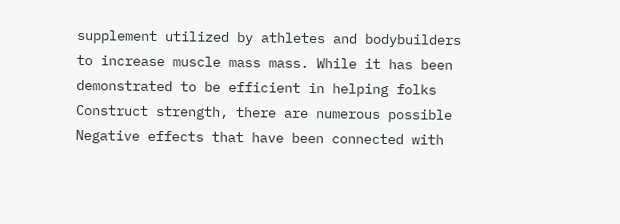supplement utilized by athletes and bodybuilders to increase muscle mass mass. While it has been demonstrated to be efficient in helping folks Construct strength, there are numerous possible Negative effects that have been connected with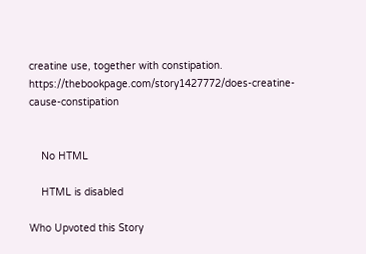creatine use, together with constipation. https://thebookpage.com/story1427772/does-creatine-cause-constipation


    No HTML

    HTML is disabled

Who Upvoted this Story